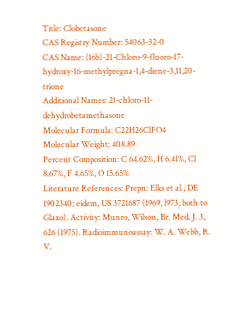Title: Clobetasone
CAS Registry Number: 54063-32-0
CAS Name: (16b)-21-Chloro-9-fluoro-17-hydroxy-16-methylpregna-1,4-diene-3,11,20-trione
Additional Names: 21-chloro-11-dehydrobetamethasone
Molecular Formula: C22H26ClFO4
Molecular Weight: 408.89
Percent Composition: C 64.62%, H 6.41%, Cl 8.67%, F 4.65%, O 15.65%
Literature References: Prepn: Elks et al., DE 1902340; eidem, US 3721687 (1969, l973, both to Glaxo). Activity: Munro, Wilson, Br. Med. J. 3, 626 (1975). Radioimmunoassay: W. A. Webb, R. V.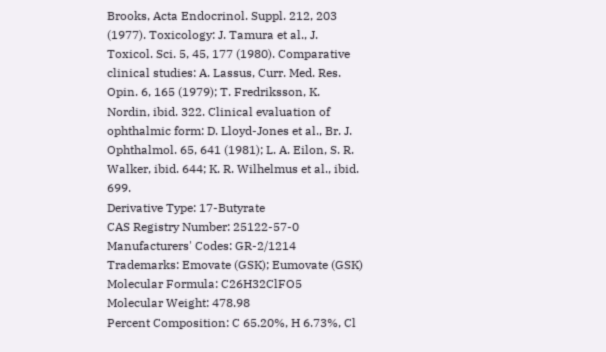Brooks, Acta Endocrinol. Suppl. 212, 203 (1977). Toxicology: J. Tamura et al., J. Toxicol. Sci. 5, 45, 177 (1980). Comparative clinical studies: A. Lassus, Curr. Med. Res. Opin. 6, 165 (1979); T. Fredriksson, K. Nordin, ibid. 322. Clinical evaluation of ophthalmic form: D. Lloyd-Jones et al., Br. J. Ophthalmol. 65, 641 (1981); L. A. Eilon, S. R. Walker, ibid. 644; K. R. Wilhelmus et al., ibid. 699.
Derivative Type: 17-Butyrate
CAS Registry Number: 25122-57-0
Manufacturers' Codes: GR-2/1214
Trademarks: Emovate (GSK); Eumovate (GSK)
Molecular Formula: C26H32ClFO5
Molecular Weight: 478.98
Percent Composition: C 65.20%, H 6.73%, Cl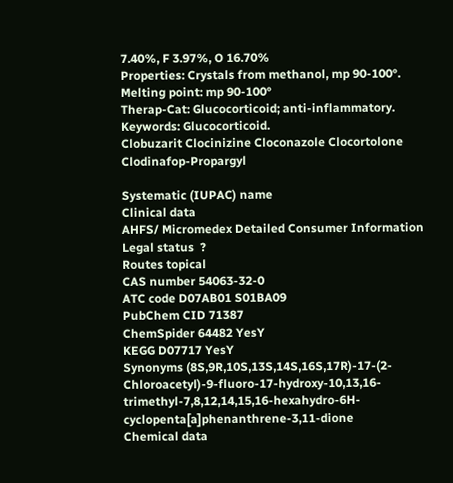7.40%, F 3.97%, O 16.70%
Properties: Crystals from methanol, mp 90-100°.
Melting point: mp 90-100°
Therap-Cat: Glucocorticoid; anti-inflammatory.
Keywords: Glucocorticoid.
Clobuzarit Clocinizine Cloconazole Clocortolone Clodinafop-Propargyl

Systematic (IUPAC) name
Clinical data
AHFS/ Micromedex Detailed Consumer Information
Legal status  ?
Routes topical
CAS number 54063-32-0
ATC code D07AB01 S01BA09
PubChem CID 71387
ChemSpider 64482 YesY
KEGG D07717 YesY
Synonyms (8S,9R,10S,13S,14S,16S,17R)-17-(2-Chloroacetyl)-9-fluoro-17-hydroxy-10,13,16-trimethyl-7,8,12,14,15,16-hexahydro-6H-cyclopenta[a]phenanthrene-3,11-dione
Chemical data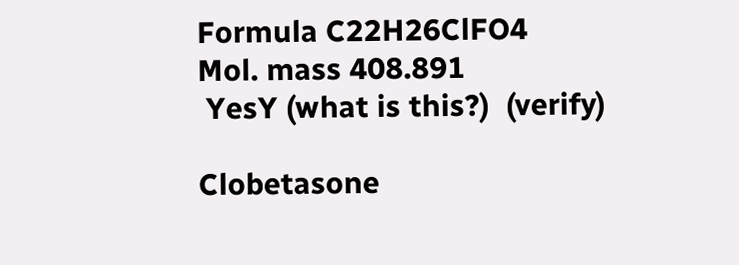Formula C22H26ClFO4
Mol. mass 408.891
 YesY (what is this?)  (verify)

Clobetasone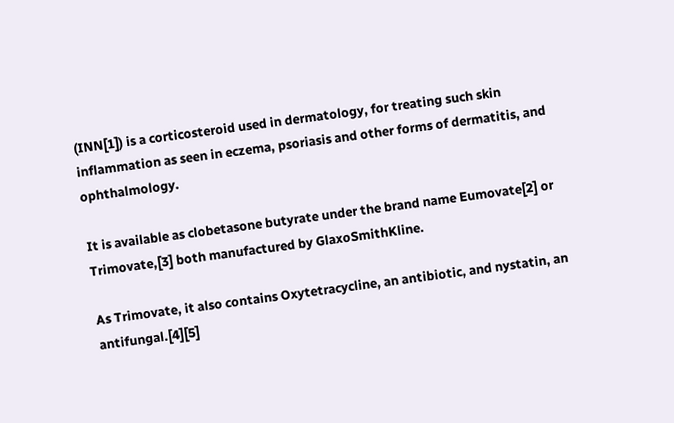(INN[1]) is a corticosteroid used in dermatology, for treating such skin inflammation as seen in eczema, psoriasis and other forms of dermatitis, and ophthalmology.

It is available as clobetasone butyrate under the brand name Eumovate[2] or Trimovate,[3] both manufactured by GlaxoSmithKline.

As Trimovate, it also contains Oxytetracycline, an antibiotic, and nystatin, an antifungal.[4][5]